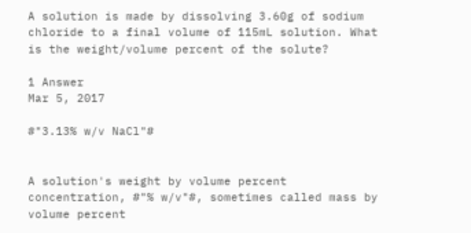A solution is made by dissolving 3.60g of sodium chloride to a final volume of 115mL solution. What is the weight/volume percent of the solute?

1 Answer
Mar 5, 2017

#"3.13% w/v NaCl"#


A solution's weight by volume percent concentration, #"% w/v"#, sometimes called mass by volume percent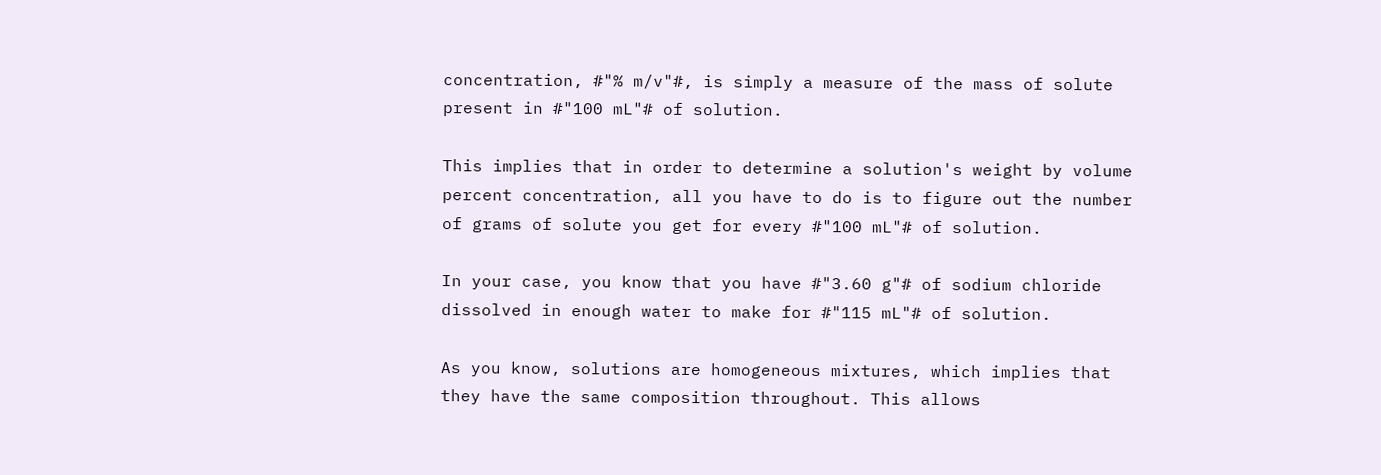concentration, #"% m/v"#, is simply a measure of the mass of solute present in #"100 mL"# of solution.

This implies that in order to determine a solution's weight by volume percent concentration, all you have to do is to figure out the number of grams of solute you get for every #"100 mL"# of solution.

In your case, you know that you have #"3.60 g"# of sodium chloride dissolved in enough water to make for #"115 mL"# of solution.

As you know, solutions are homogeneous mixtures, which implies that they have the same composition throughout. This allows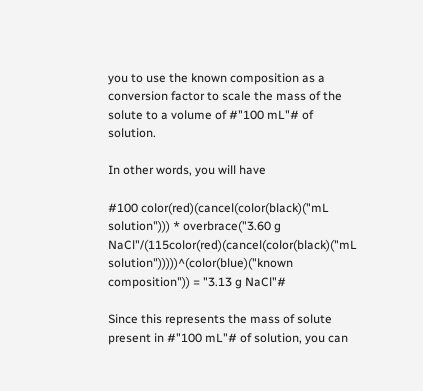you to use the known composition as a conversion factor to scale the mass of the solute to a volume of #"100 mL"# of solution.

In other words, you will have

#100 color(red)(cancel(color(black)("mL solution"))) * overbrace("3.60 g NaCl"/(115color(red)(cancel(color(black)("mL solution")))))^(color(blue)("known composition")) = "3.13 g NaCl"#

Since this represents the mass of solute present in #"100 mL"# of solution, you can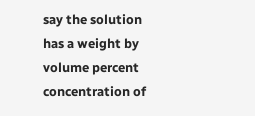say the solution has a weight by volume percent concentration of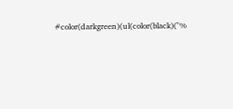#color(darkgreen)(ul(color(black)("%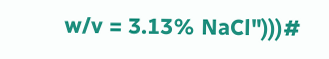w/v = 3.13% NaCl")))#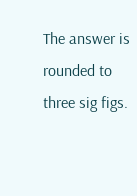The answer is rounded to three sig figs.